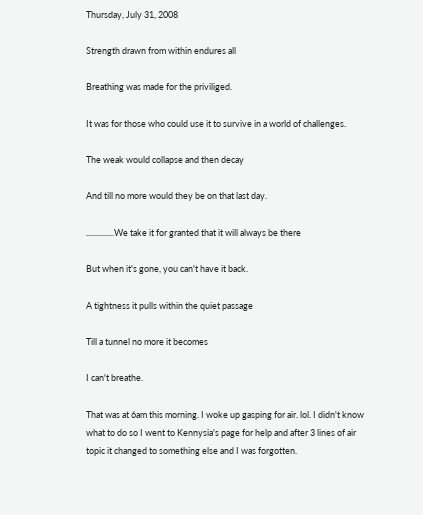Thursday, July 31, 2008

Strength drawn from within endures all

Breathing was made for the priviliged.

It was for those who could use it to survive in a world of challenges.

The weak would collapse and then decay

And till no more would they be on that last day.

..............We take it for granted that it will always be there

But when it's gone, you can't have it back.

A tightness it pulls within the quiet passage

Till a tunnel no more it becomes

I can't breathe.

That was at 6am this morning. I woke up gasping for air. lol. I didn't know what to do so I went to Kennysia's page for help and after 3 lines of air topic it changed to something else and I was forgotten.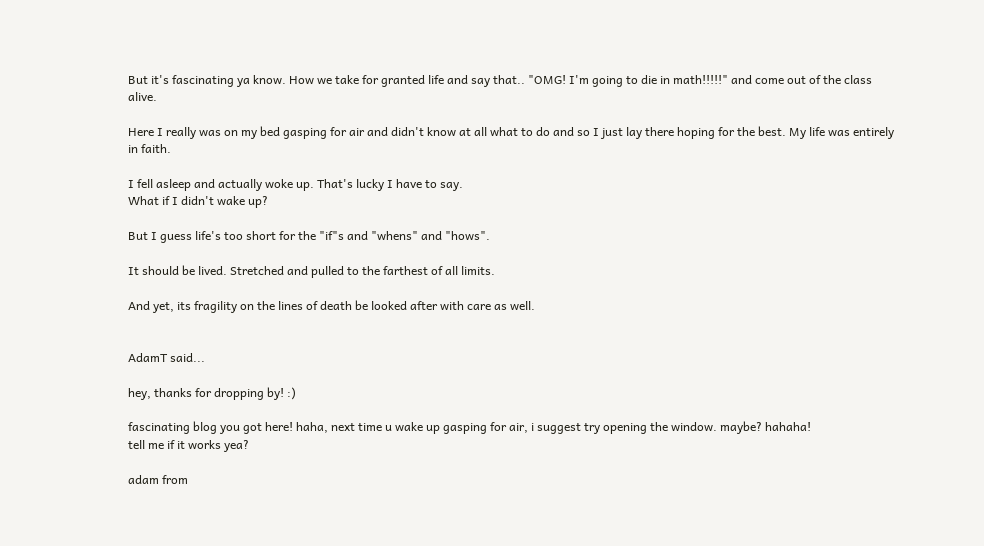But it's fascinating ya know. How we take for granted life and say that.. "OMG! I'm going to die in math!!!!!" and come out of the class alive.

Here I really was on my bed gasping for air and didn't know at all what to do and so I just lay there hoping for the best. My life was entirely in faith.

I fell asleep and actually woke up. That's lucky I have to say.
What if I didn't wake up?

But I guess life's too short for the "if"s and "whens" and "hows".

It should be lived. Stretched and pulled to the farthest of all limits.

And yet, its fragility on the lines of death be looked after with care as well.


AdamT said...

hey, thanks for dropping by! :)

fascinating blog you got here! haha, next time u wake up gasping for air, i suggest try opening the window. maybe? hahaha!
tell me if it works yea?

adam from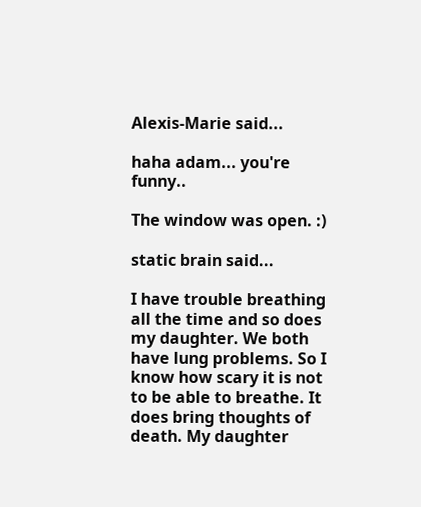Alexis-Marie said...

haha adam... you're funny..

The window was open. :)

static brain said...

I have trouble breathing all the time and so does my daughter. We both have lung problems. So I know how scary it is not to be able to breathe. It does bring thoughts of death. My daughter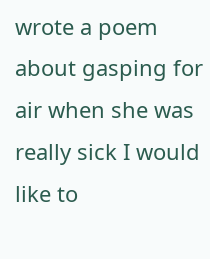wrote a poem about gasping for air when she was really sick I would like to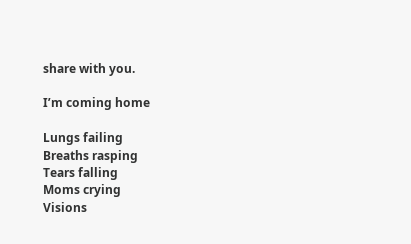share with you.

I’m coming home

Lungs failing
Breaths rasping
Tears falling
Moms crying
Visions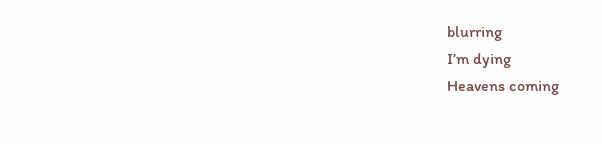blurring
I’m dying
Heavens coming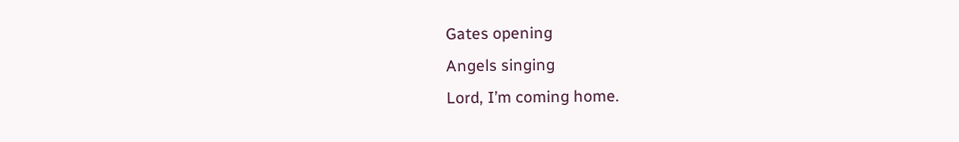Gates opening
Angels singing
Lord, I’m coming home.